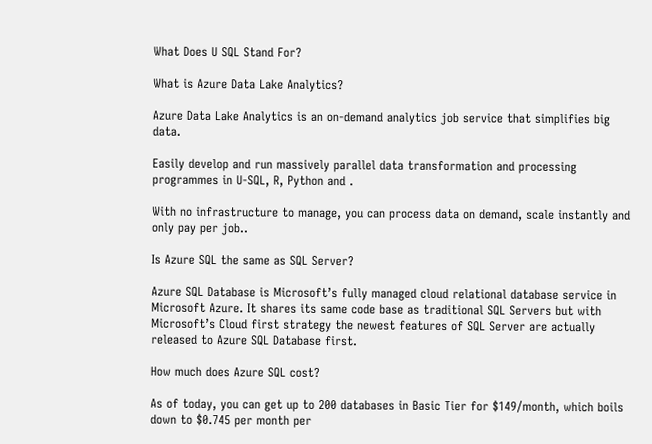What Does U SQL Stand For?

What is Azure Data Lake Analytics?

Azure Data Lake Analytics is an on-demand analytics job service that simplifies big data.

Easily develop and run massively parallel data transformation and processing programmes in U-SQL, R, Python and .

With no infrastructure to manage, you can process data on demand, scale instantly and only pay per job..

Is Azure SQL the same as SQL Server?

Azure SQL Database is Microsoft’s fully managed cloud relational database service in Microsoft Azure. It shares its same code base as traditional SQL Servers but with Microsoft’s Cloud first strategy the newest features of SQL Server are actually released to Azure SQL Database first.

How much does Azure SQL cost?

As of today, you can get up to 200 databases in Basic Tier for $149/month, which boils down to $0.745 per month per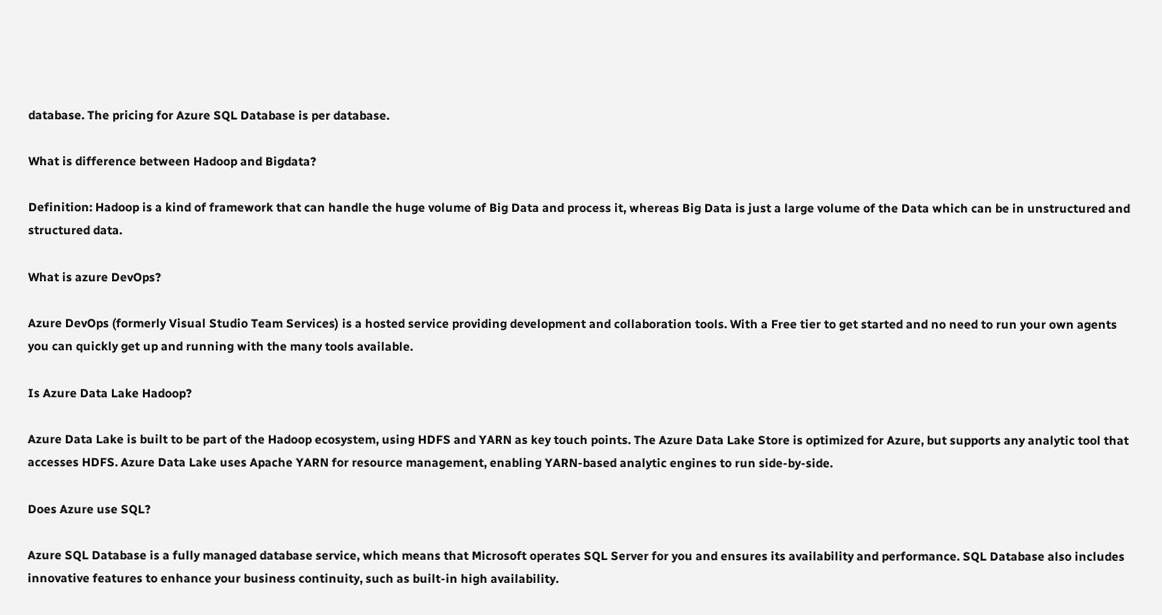database. The pricing for Azure SQL Database is per database.

What is difference between Hadoop and Bigdata?

Definition: Hadoop is a kind of framework that can handle the huge volume of Big Data and process it, whereas Big Data is just a large volume of the Data which can be in unstructured and structured data.

What is azure DevOps?

Azure DevOps (formerly Visual Studio Team Services) is a hosted service providing development and collaboration tools. With a Free tier to get started and no need to run your own agents you can quickly get up and running with the many tools available.

Is Azure Data Lake Hadoop?

Azure Data Lake is built to be part of the Hadoop ecosystem, using HDFS and YARN as key touch points. The Azure Data Lake Store is optimized for Azure, but supports any analytic tool that accesses HDFS. Azure Data Lake uses Apache YARN for resource management, enabling YARN-based analytic engines to run side-by-side.

Does Azure use SQL?

Azure SQL Database is a fully managed database service, which means that Microsoft operates SQL Server for you and ensures its availability and performance. SQL Database also includes innovative features to enhance your business continuity, such as built-in high availability.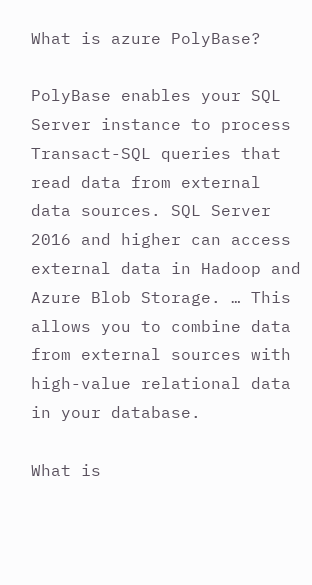What is azure PolyBase?

PolyBase enables your SQL Server instance to process Transact-SQL queries that read data from external data sources. SQL Server 2016 and higher can access external data in Hadoop and Azure Blob Storage. … This allows you to combine data from external sources with high-value relational data in your database.

What is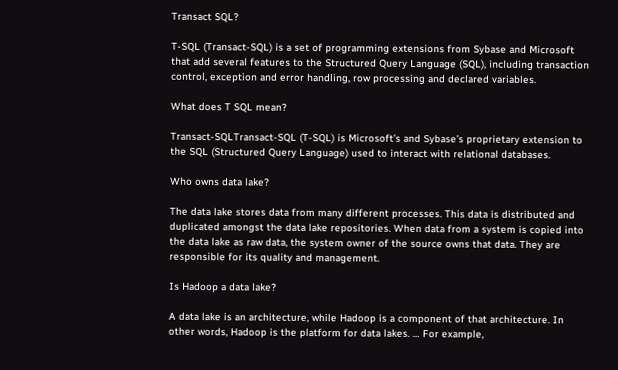Transact SQL?

T-SQL (Transact-SQL) is a set of programming extensions from Sybase and Microsoft that add several features to the Structured Query Language (SQL), including transaction control, exception and error handling, row processing and declared variables.

What does T SQL mean?

Transact-SQLTransact-SQL (T-SQL) is Microsoft’s and Sybase’s proprietary extension to the SQL (Structured Query Language) used to interact with relational databases.

Who owns data lake?

The data lake stores data from many different processes. This data is distributed and duplicated amongst the data lake repositories. When data from a system is copied into the data lake as raw data, the system owner of the source owns that data. They are responsible for its quality and management.

Is Hadoop a data lake?

A data lake is an architecture, while Hadoop is a component of that architecture. In other words, Hadoop is the platform for data lakes. … For example,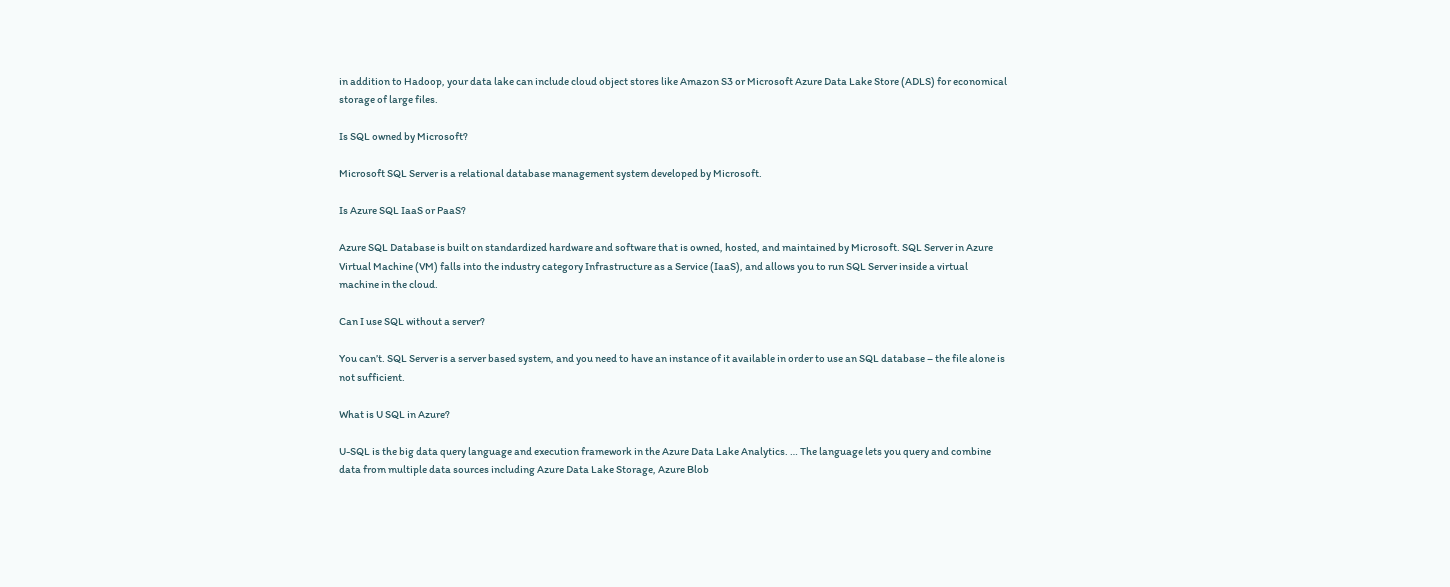in addition to Hadoop, your data lake can include cloud object stores like Amazon S3 or Microsoft Azure Data Lake Store (ADLS) for economical storage of large files.

Is SQL owned by Microsoft?

Microsoft SQL Server is a relational database management system developed by Microsoft.

Is Azure SQL IaaS or PaaS?

Azure SQL Database is built on standardized hardware and software that is owned, hosted, and maintained by Microsoft. SQL Server in Azure Virtual Machine (VM) falls into the industry category Infrastructure as a Service (IaaS), and allows you to run SQL Server inside a virtual machine in the cloud.

Can I use SQL without a server?

You can’t. SQL Server is a server based system, and you need to have an instance of it available in order to use an SQL database – the file alone is not sufficient.

What is U SQL in Azure?

U-SQL is the big data query language and execution framework in the Azure Data Lake Analytics. … The language lets you query and combine data from multiple data sources including Azure Data Lake Storage, Azure Blob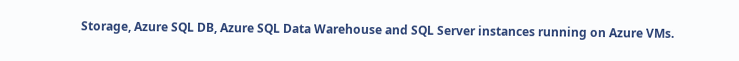Storage, Azure SQL DB, Azure SQL Data Warehouse and SQL Server instances running on Azure VMs.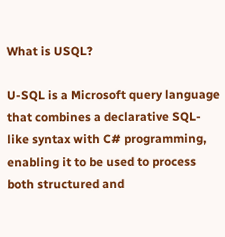What is USQL?

U-SQL is a Microsoft query language that combines a declarative SQL-like syntax with C# programming, enabling it to be used to process both structured and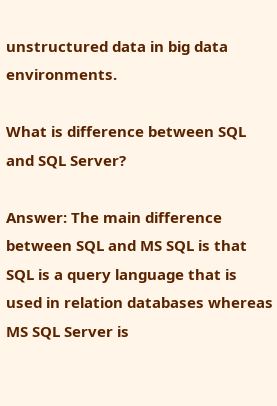unstructured data in big data environments.

What is difference between SQL and SQL Server?

Answer: The main difference between SQL and MS SQL is that SQL is a query language that is used in relation databases whereas MS SQL Server is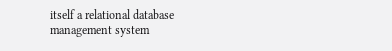itself a relational database management system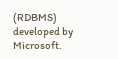(RDBMS) developed by Microsoft.